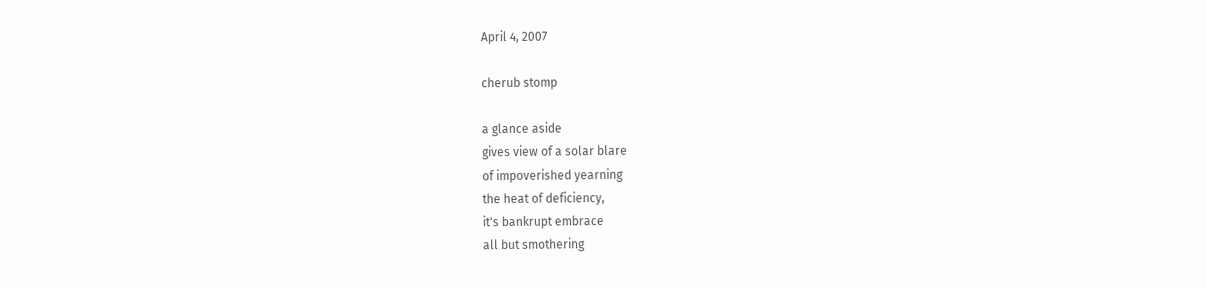April 4, 2007

cherub stomp

a glance aside
gives view of a solar blare
of impoverished yearning
the heat of deficiency,
it's bankrupt embrace
all but smothering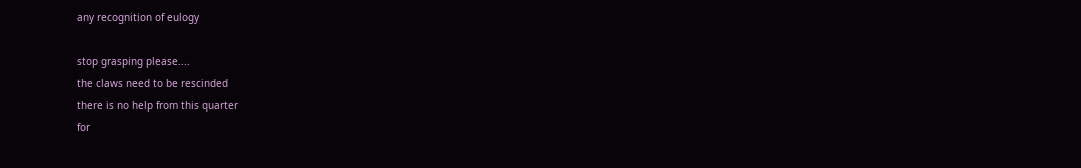any recognition of eulogy

stop grasping please....
the claws need to be rescinded
there is no help from this quarter
for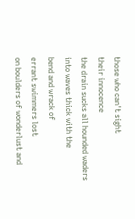those who can't sight
their innocence
the drain sucks all hounded waders
into waves thick with the
bend and wrack of
errant swimmers lost
on boulders of wonderlust and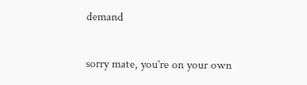demand

sorry mate, you're on your own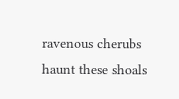ravenous cherubs haunt these shoals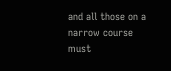and all those on a narrow course
must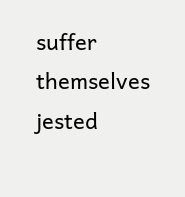suffer themselves jested